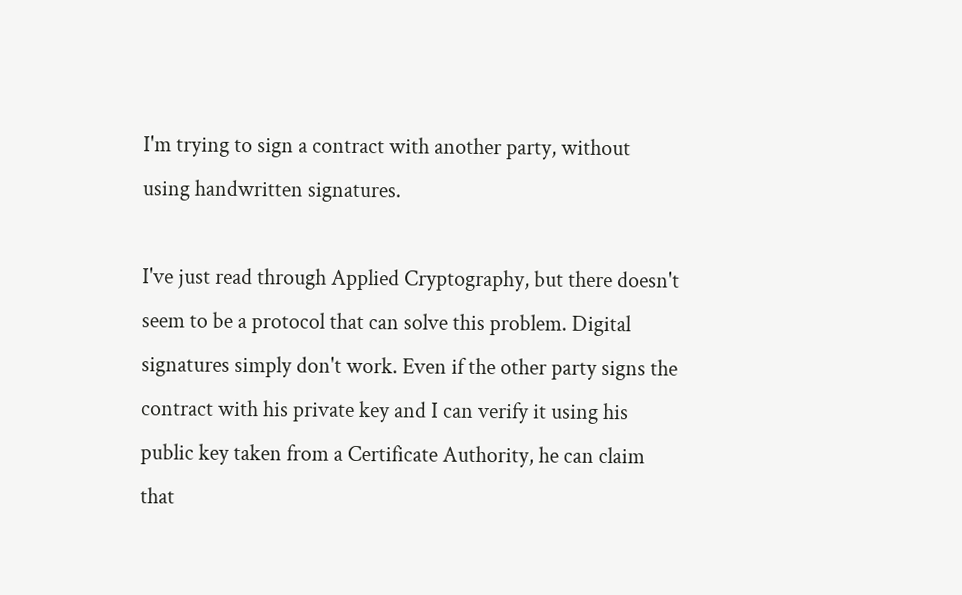I'm trying to sign a contract with another party, without using handwritten signatures.

I've just read through Applied Cryptography, but there doesn't seem to be a protocol that can solve this problem. Digital signatures simply don't work. Even if the other party signs the contract with his private key and I can verify it using his public key taken from a Certificate Authority, he can claim that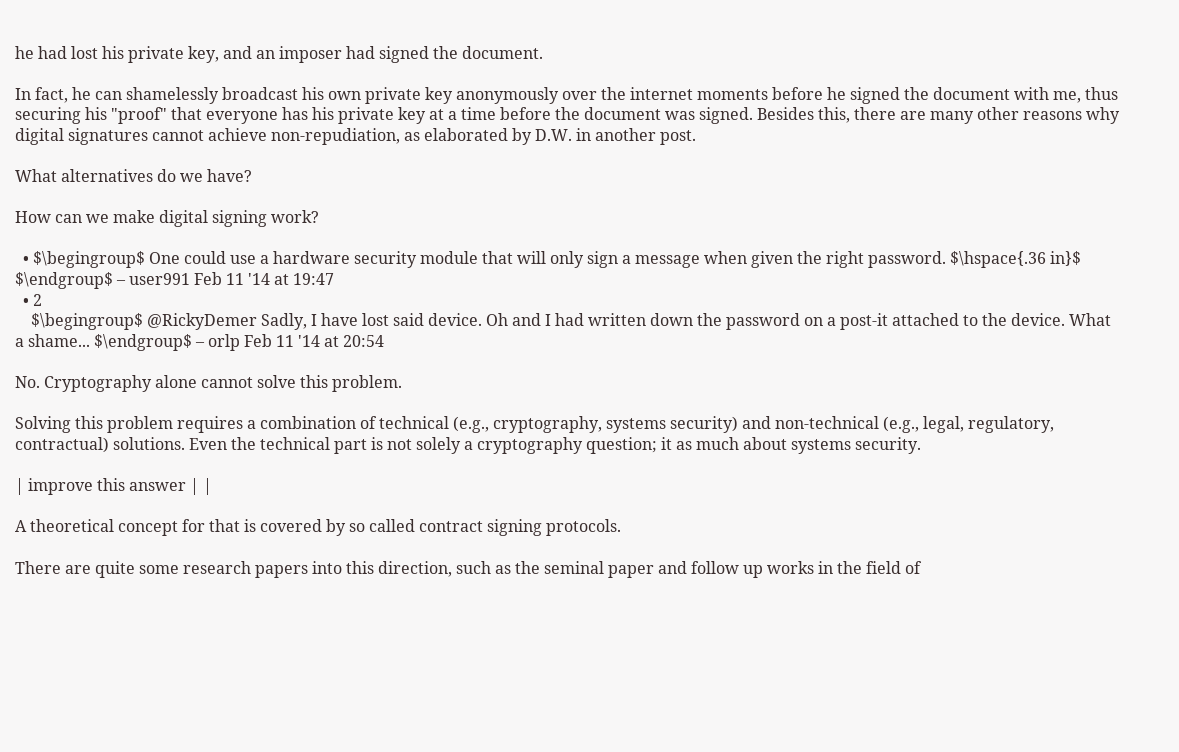he had lost his private key, and an imposer had signed the document.

In fact, he can shamelessly broadcast his own private key anonymously over the internet moments before he signed the document with me, thus securing his "proof" that everyone has his private key at a time before the document was signed. Besides this, there are many other reasons why digital signatures cannot achieve non-repudiation, as elaborated by D.W. in another post.

What alternatives do we have?

How can we make digital signing work?

  • $\begingroup$ One could use a hardware security module that will only sign a message when given the right password. $\hspace{.36 in}$ $\endgroup$ – user991 Feb 11 '14 at 19:47
  • 2
    $\begingroup$ @RickyDemer Sadly, I have lost said device. Oh and I had written down the password on a post-it attached to the device. What a shame... $\endgroup$ – orlp Feb 11 '14 at 20:54

No. Cryptography alone cannot solve this problem.

Solving this problem requires a combination of technical (e.g., cryptography, systems security) and non-technical (e.g., legal, regulatory, contractual) solutions. Even the technical part is not solely a cryptography question; it as much about systems security.

| improve this answer | |

A theoretical concept for that is covered by so called contract signing protocols.

There are quite some research papers into this direction, such as the seminal paper and follow up works in the field of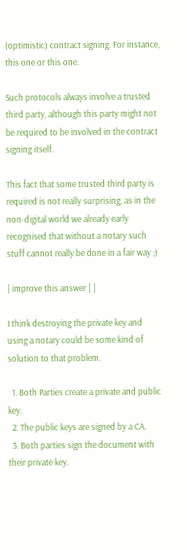(optimistic) contract signing. For instance, this one or this one.

Such protocols always involve a trusted third party, although this party might not be required to be involved in the contract signing itself.

This fact that some trusted third party is required is not really surprising, as in the non-digital world we already early recognised that without a notary such stuff cannot really be done in a fair way ;)

| improve this answer | |

I think destroying the private key and using a notary could be some kind of solution to that problem.

  1. Both Parties create a private and public key.
  2. The public keys are signed by a CA.
  3. Both parties sign the document with their private key.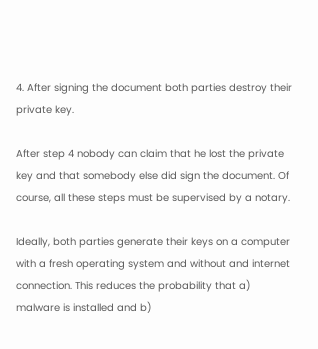4. After signing the document both parties destroy their private key.

After step 4 nobody can claim that he lost the private key and that somebody else did sign the document. Of course, all these steps must be supervised by a notary.

Ideally, both parties generate their keys on a computer with a fresh operating system and without and internet connection. This reduces the probability that a) malware is installed and b)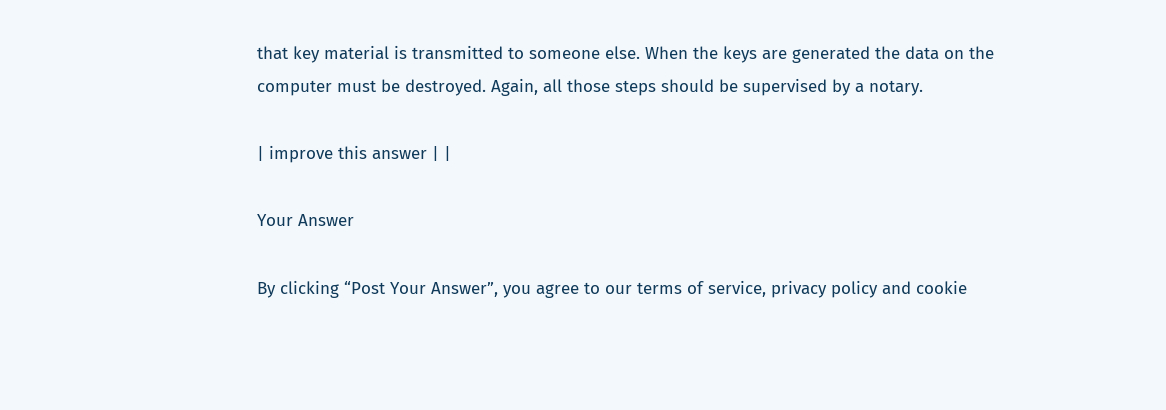that key material is transmitted to someone else. When the keys are generated the data on the computer must be destroyed. Again, all those steps should be supervised by a notary.

| improve this answer | |

Your Answer

By clicking “Post Your Answer”, you agree to our terms of service, privacy policy and cookie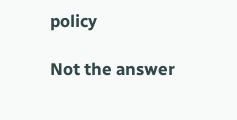policy

Not the answer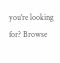you're looking for? Browse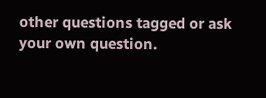other questions tagged or ask your own question.